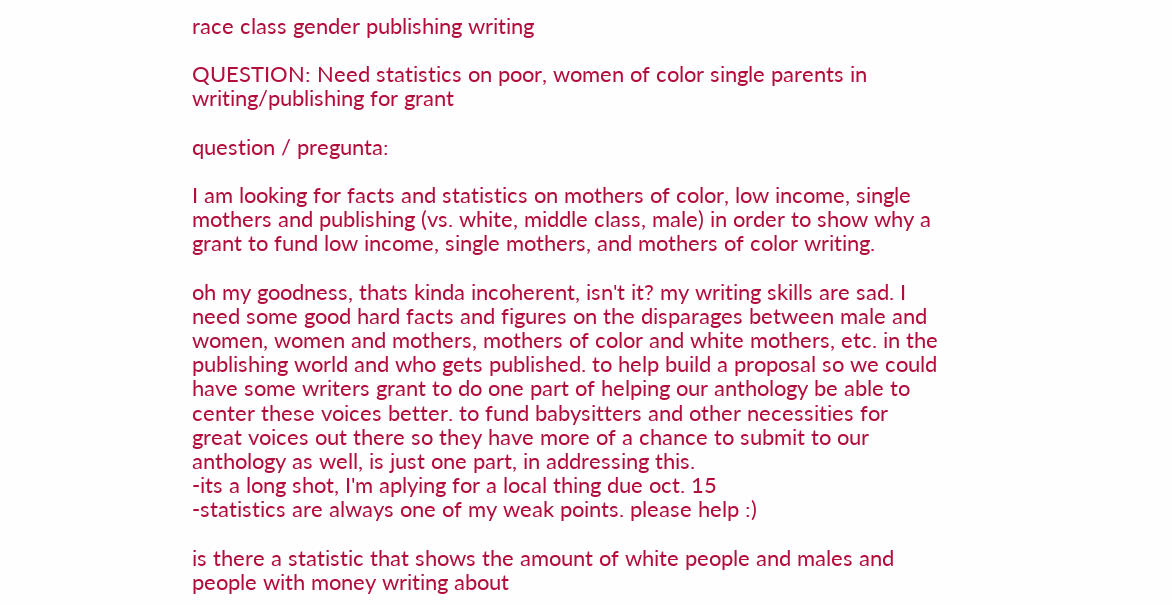race class gender publishing writing

QUESTION: Need statistics on poor, women of color single parents in writing/publishing for grant

question / pregunta:

I am looking for facts and statistics on mothers of color, low income, single mothers and publishing (vs. white, middle class, male) in order to show why a grant to fund low income, single mothers, and mothers of color writing.

oh my goodness, thats kinda incoherent, isn't it? my writing skills are sad. I need some good hard facts and figures on the disparages between male and women, women and mothers, mothers of color and white mothers, etc. in the publishing world and who gets published. to help build a proposal so we could have some writers grant to do one part of helping our anthology be able to center these voices better. to fund babysitters and other necessities for great voices out there so they have more of a chance to submit to our anthology as well, is just one part, in addressing this.
-its a long shot, I'm aplying for a local thing due oct. 15
-statistics are always one of my weak points. please help :)

is there a statistic that shows the amount of white people and males and people with money writing about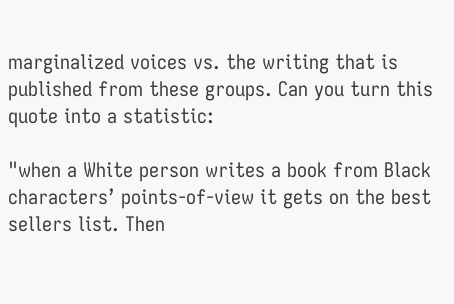marginalized voices vs. the writing that is published from these groups. Can you turn this quote into a statistic:

"when a White person writes a book from Black characters’ points-of-view it gets on the best sellers list. Then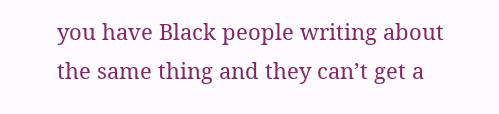you have Black people writing about the same thing and they can’t get a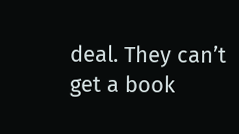deal. They can’t get a book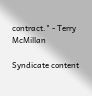contract." - Terry McMillan

Syndicate content